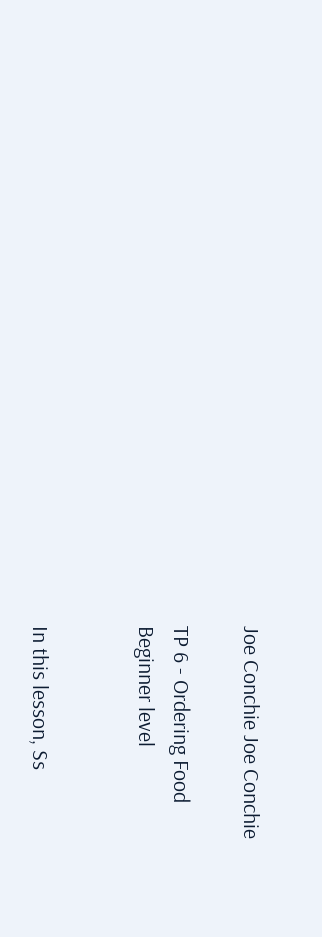Joe Conchie Joe Conchie

TP 6 - Ordering Food
Beginner level


In this lesson, Ss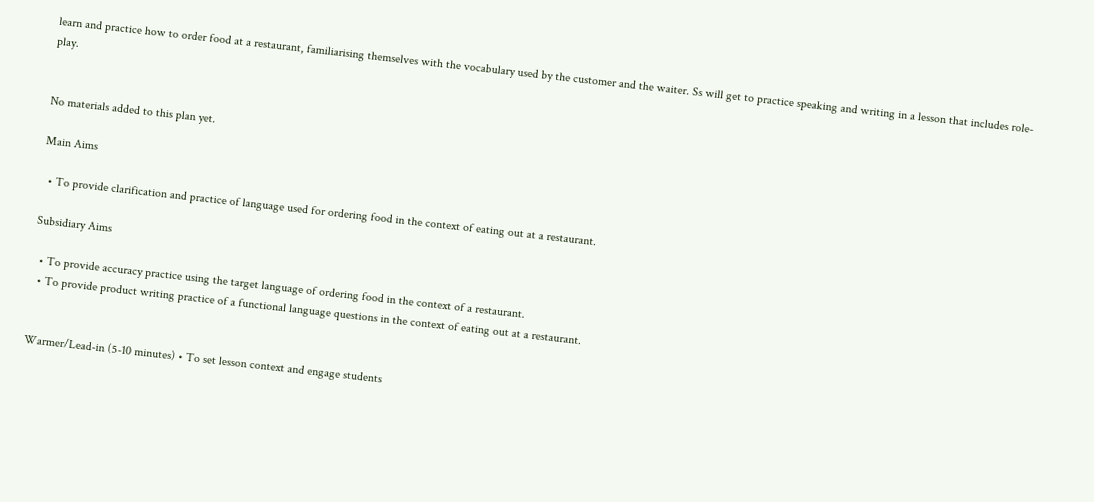learn and practice how to order food at a restaurant, familiarising themselves with the vocabulary used by the customer and the waiter. Ss will get to practice speaking and writing in a lesson that includes role-play.


No materials added to this plan yet.

Main Aims

  • To provide clarification and practice of language used for ordering food in the context of eating out at a restaurant.

Subsidiary Aims

  • To provide accuracy practice using the target language of ordering food in the context of a restaurant.
  • To provide product writing practice of a functional language questions in the context of eating out at a restaurant.


Warmer/Lead-in (5-10 minutes) • To set lesson context and engage students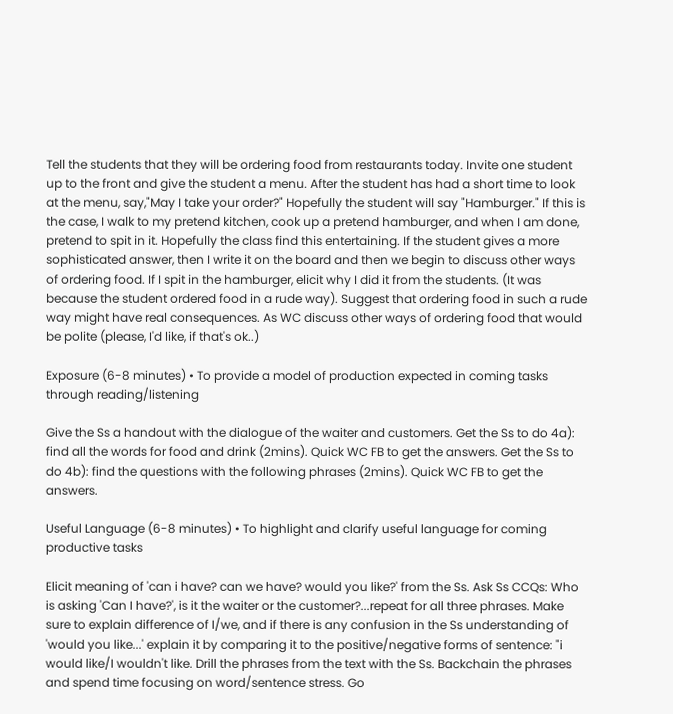Tell the students that they will be ordering food from restaurants today. Invite one student up to the front and give the student a menu. After the student has had a short time to look at the menu, say,"May I take your order?" Hopefully the student will say "Hamburger." If this is the case, I walk to my pretend kitchen, cook up a pretend hamburger, and when I am done, pretend to spit in it. Hopefully the class find this entertaining. If the student gives a more sophisticated answer, then I write it on the board and then we begin to discuss other ways of ordering food. If I spit in the hamburger, elicit why I did it from the students. (It was because the student ordered food in a rude way). Suggest that ordering food in such a rude way might have real consequences. As WC discuss other ways of ordering food that would be polite (please, I'd like, if that's ok..)

Exposure (6-8 minutes) • To provide a model of production expected in coming tasks through reading/listening

Give the Ss a handout with the dialogue of the waiter and customers. Get the Ss to do 4a): find all the words for food and drink (2mins). Quick WC FB to get the answers. Get the Ss to do 4b): find the questions with the following phrases (2mins). Quick WC FB to get the answers.

Useful Language (6-8 minutes) • To highlight and clarify useful language for coming productive tasks

Elicit meaning of 'can i have? can we have? would you like?' from the Ss. Ask Ss CCQs: Who is asking 'Can I have?', is it the waiter or the customer?...repeat for all three phrases. Make sure to explain difference of I/we, and if there is any confusion in the Ss understanding of 'would you like...' explain it by comparing it to the positive/negative forms of sentence: "i would like/I wouldn't like. Drill the phrases from the text with the Ss. Backchain the phrases and spend time focusing on word/sentence stress. Go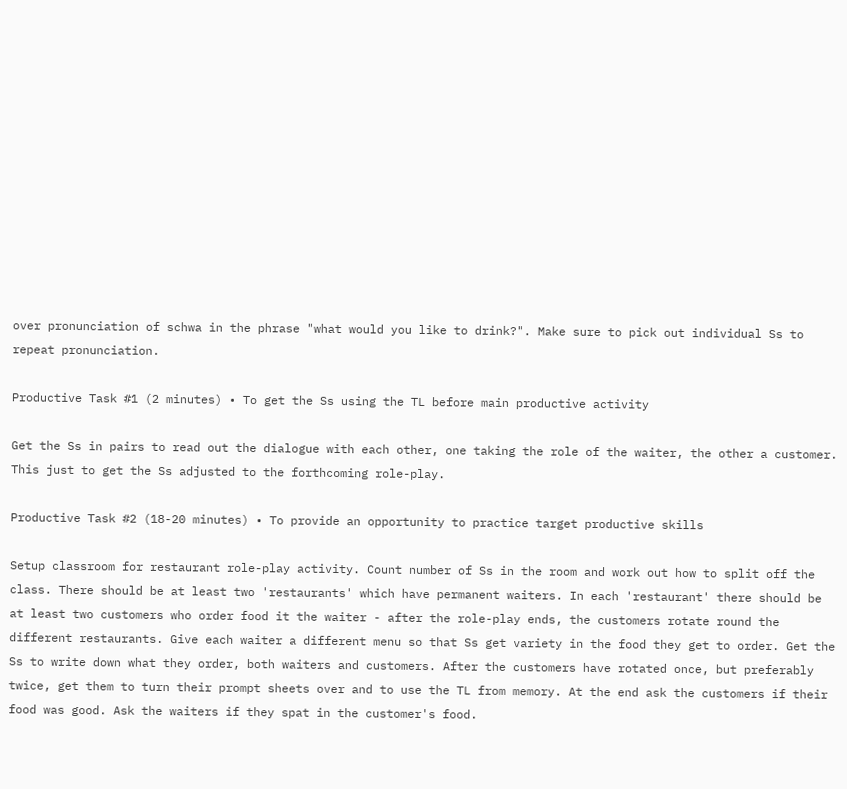over pronunciation of schwa in the phrase "what would you like to drink?". Make sure to pick out individual Ss to repeat pronunciation.

Productive Task #1 (2 minutes) • To get the Ss using the TL before main productive activity

Get the Ss in pairs to read out the dialogue with each other, one taking the role of the waiter, the other a customer. This just to get the Ss adjusted to the forthcoming role-play.

Productive Task #2 (18-20 minutes) • To provide an opportunity to practice target productive skills

Setup classroom for restaurant role-play activity. Count number of Ss in the room and work out how to split off the class. There should be at least two 'restaurants' which have permanent waiters. In each 'restaurant' there should be at least two customers who order food it the waiter - after the role-play ends, the customers rotate round the different restaurants. Give each waiter a different menu so that Ss get variety in the food they get to order. Get the Ss to write down what they order, both waiters and customers. After the customers have rotated once, but preferably twice, get them to turn their prompt sheets over and to use the TL from memory. At the end ask the customers if their food was good. Ask the waiters if they spat in the customer's food.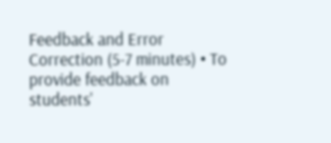Feedback and Error Correction (5-7 minutes) • To provide feedback on students'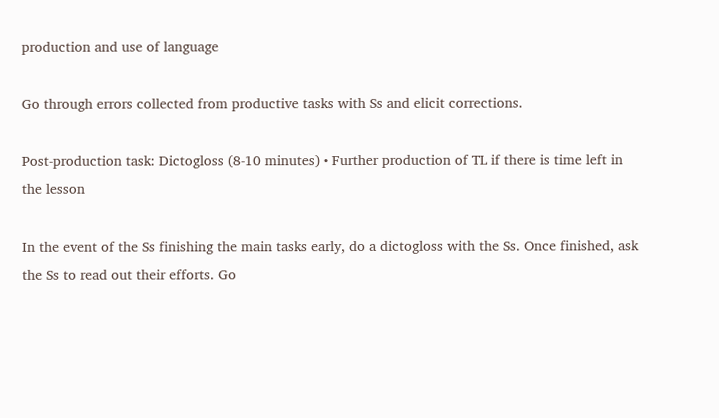production and use of language

Go through errors collected from productive tasks with Ss and elicit corrections.

Post-production task: Dictogloss (8-10 minutes) • Further production of TL if there is time left in the lesson

In the event of the Ss finishing the main tasks early, do a dictogloss with the Ss. Once finished, ask the Ss to read out their efforts. Go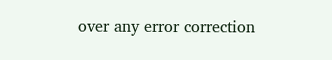over any error correction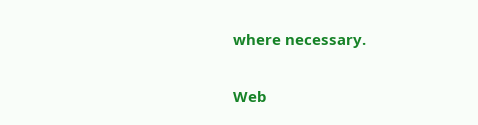where necessary.

Web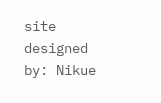site designed by: Nikue